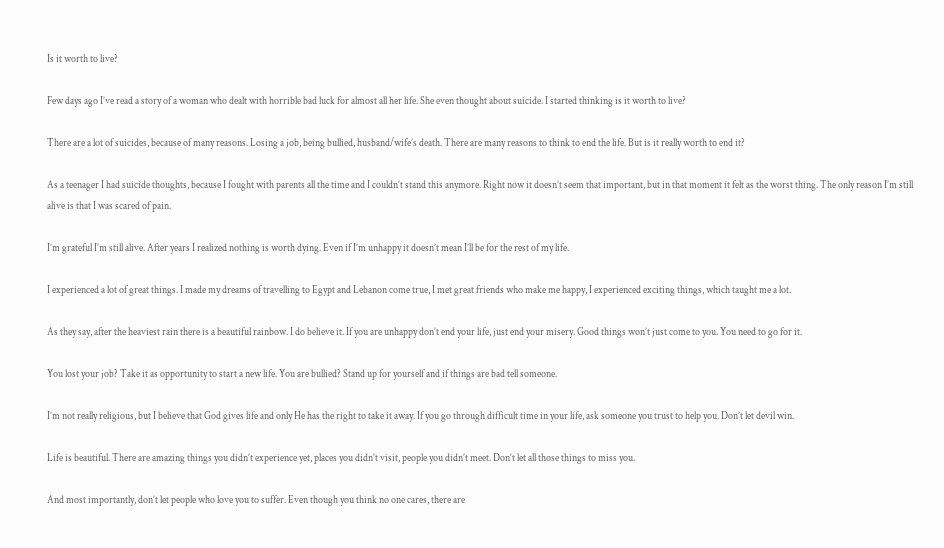Is it worth to live?

Few days ago I’ve read a story of a woman who dealt with horrible bad luck for almost all her life. She even thought about suicide. I started thinking is it worth to live?

There are a lot of suicides, because of many reasons. Losing a job, being bullied, husband/wife’s death. There are many reasons to think to end the life. But is it really worth to end it?

As a teenager I had suicide thoughts, because I fought with parents all the time and I couldn’t stand this anymore. Right now it doesn’t seem that important, but in that moment it felt as the worst thing. The only reason I’m still alive is that I was scared of pain.

I’m grateful I’m still alive. After years I realized nothing is worth dying. Even if I’m unhappy it doesn’t mean I’ll be for the rest of my life.

I experienced a lot of great things. I made my dreams of travelling to Egypt and Lebanon come true, I met great friends who make me happy, I experienced exciting things, which taught me a lot.

As they say, after the heaviest rain there is a beautiful rainbow. I do believe it. If you are unhappy don’t end your life, just end your misery. Good things won’t just come to you. You need to go for it.

You lost your job? Take it as opportunity to start a new life. You are bullied? Stand up for yourself and if things are bad tell someone.

I’m not really religious, but I believe that God gives life and only He has the right to take it away. If you go through difficult time in your life, ask someone you trust to help you. Don’t let devil win.

Life is beautiful. There are amazing things you didn’t experience yet, places you didn’t visit, people you didn’t meet. Don’t let all those things to miss you.

And most importantly, don’t let people who love you to suffer. Even though you think no one cares, there are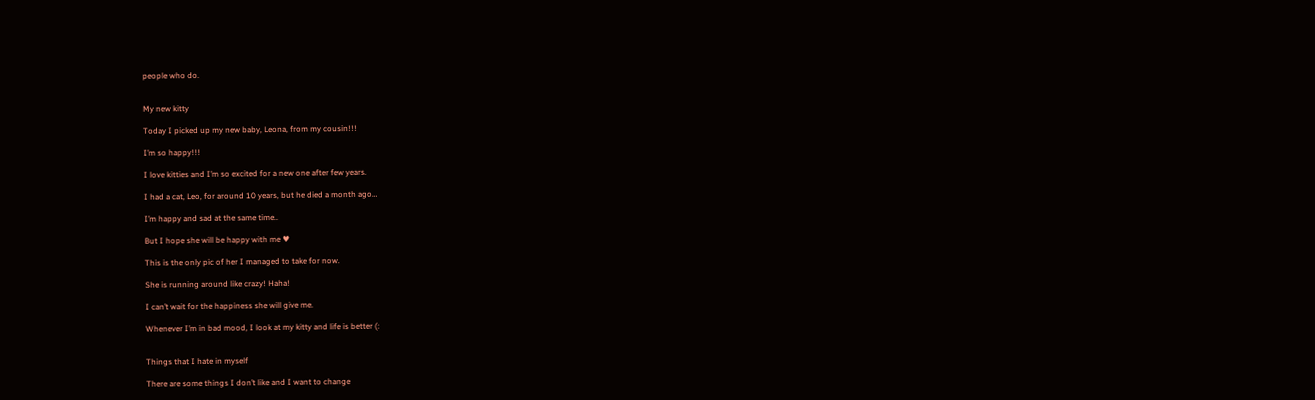people who do.


My new kitty

Today I picked up my new baby, Leona, from my cousin!!!

I’m so happy!!!

I love kitties and I’m so excited for a new one after few years.

I had a cat, Leo, for around 10 years, but he died a month ago…

I’m happy and sad at the same time..

But I hope she will be happy with me ♥

This is the only pic of her I managed to take for now.

She is running around like crazy! Haha!

I can’t wait for the happiness she will give me.

Whenever I’m in bad mood, I look at my kitty and life is better (:


Things that I hate in myself

There are some things I don’t like and I want to change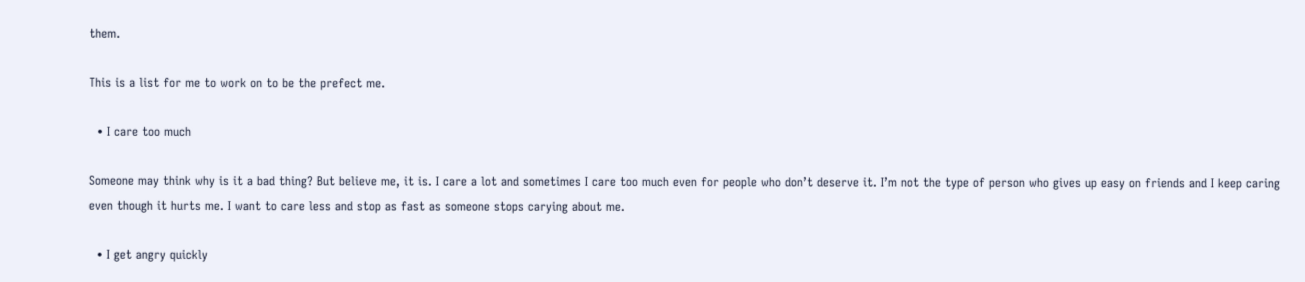them.

This is a list for me to work on to be the prefect me.

  • I care too much

Someone may think why is it a bad thing? But believe me, it is. I care a lot and sometimes I care too much even for people who don’t deserve it. I’m not the type of person who gives up easy on friends and I keep caring even though it hurts me. I want to care less and stop as fast as someone stops carying about me.

  • I get angry quickly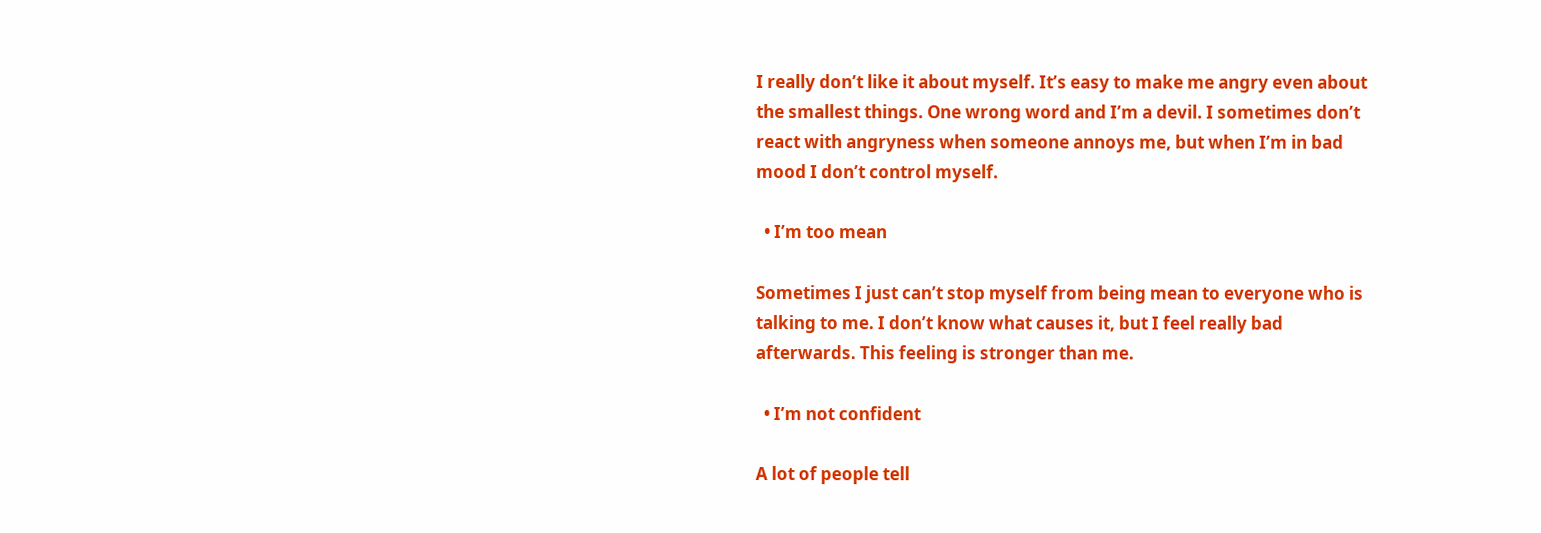I really don’t like it about myself. It’s easy to make me angry even about the smallest things. One wrong word and I’m a devil. I sometimes don’t react with angryness when someone annoys me, but when I’m in bad mood I don’t control myself.

  • I’m too mean

Sometimes I just can’t stop myself from being mean to everyone who is talking to me. I don’t know what causes it, but I feel really bad afterwards. This feeling is stronger than me.

  • I’m not confident

A lot of people tell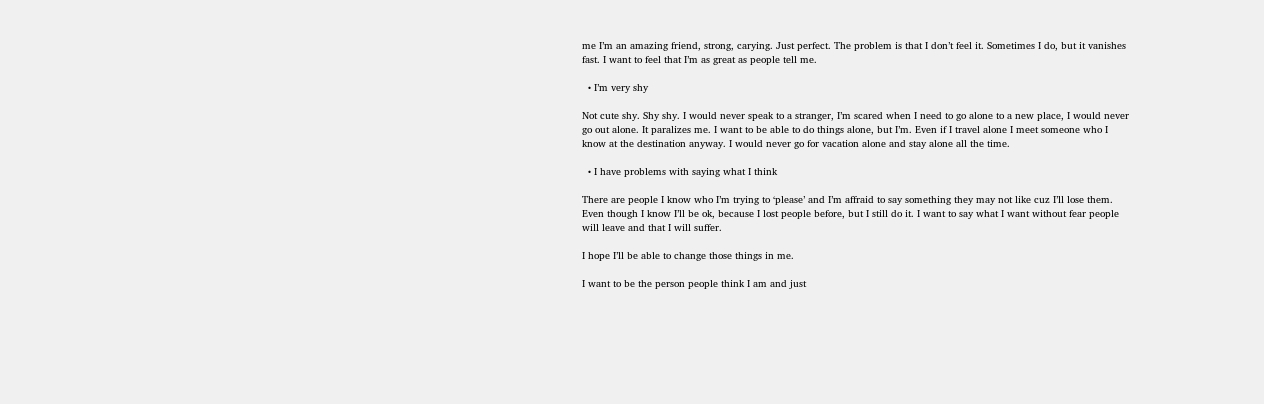me I’m an amazing friend, strong, carying. Just perfect. The problem is that I don’t feel it. Sometimes I do, but it vanishes fast. I want to feel that I’m as great as people tell me.

  • I’m very shy

Not cute shy. Shy shy. I would never speak to a stranger, I’m scared when I need to go alone to a new place, I would never go out alone. It paralizes me. I want to be able to do things alone, but I’m. Even if I travel alone I meet someone who I know at the destination anyway. I would never go for vacation alone and stay alone all the time.

  • I have problems with saying what I think

There are people I know who I’m trying to ‘please’ and I’m affraid to say something they may not like cuz I’ll lose them. Even though I know I’ll be ok, because I lost people before, but I still do it. I want to say what I want without fear people will leave and that I will suffer.

I hope I’ll be able to change those things in me.

I want to be the person people think I am and just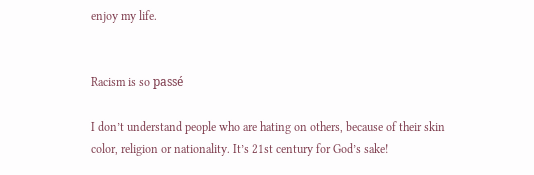enjoy my life.


Racism is so passé

I don’t understand people who are hating on others, because of their skin color, religion or nationality. It’s 21st century for God’s sake!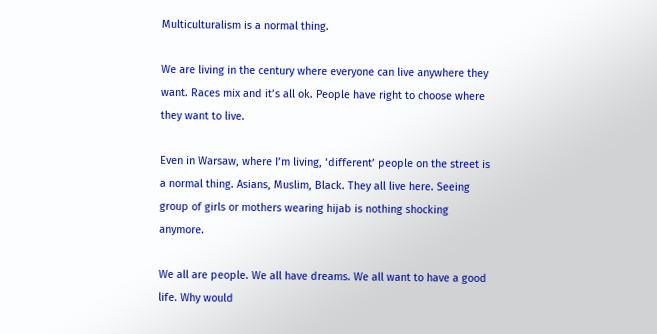Multiculturalism is a normal thing.

We are living in the century where everyone can live anywhere they want. Races mix and it’s all ok. People have right to choose where they want to live.

Even in Warsaw, where I’m living, ‘different’ people on the street is a normal thing. Asians, Muslim, Black. They all live here. Seeing group of girls or mothers wearing hijab is nothing shocking anymore.

We all are people. We all have dreams. We all want to have a good life. Why would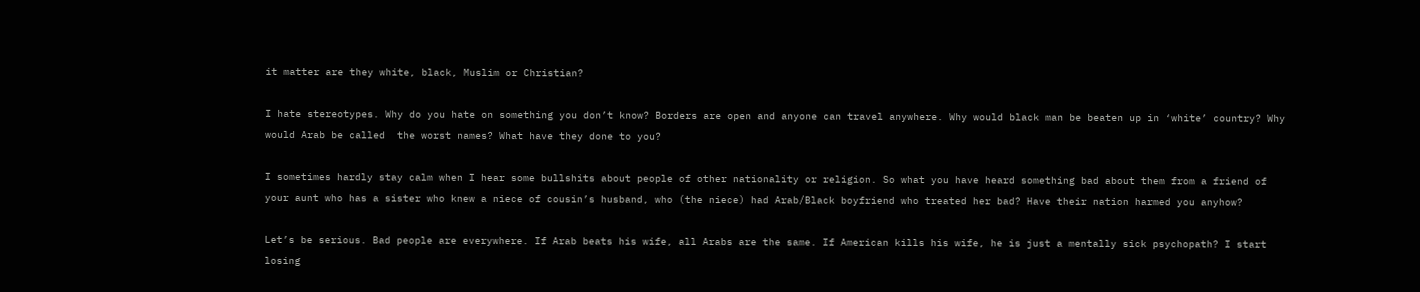it matter are they white, black, Muslim or Christian?

I hate stereotypes. Why do you hate on something you don’t know? Borders are open and anyone can travel anywhere. Why would black man be beaten up in ‘white’ country? Why would Arab be called  the worst names? What have they done to you?

I sometimes hardly stay calm when I hear some bullshits about people of other nationality or religion. So what you have heard something bad about them from a friend of your aunt who has a sister who knew a niece of cousin’s husband, who (the niece) had Arab/Black boyfriend who treated her bad? Have their nation harmed you anyhow?

Let’s be serious. Bad people are everywhere. If Arab beats his wife, all Arabs are the same. If American kills his wife, he is just a mentally sick psychopath? I start losing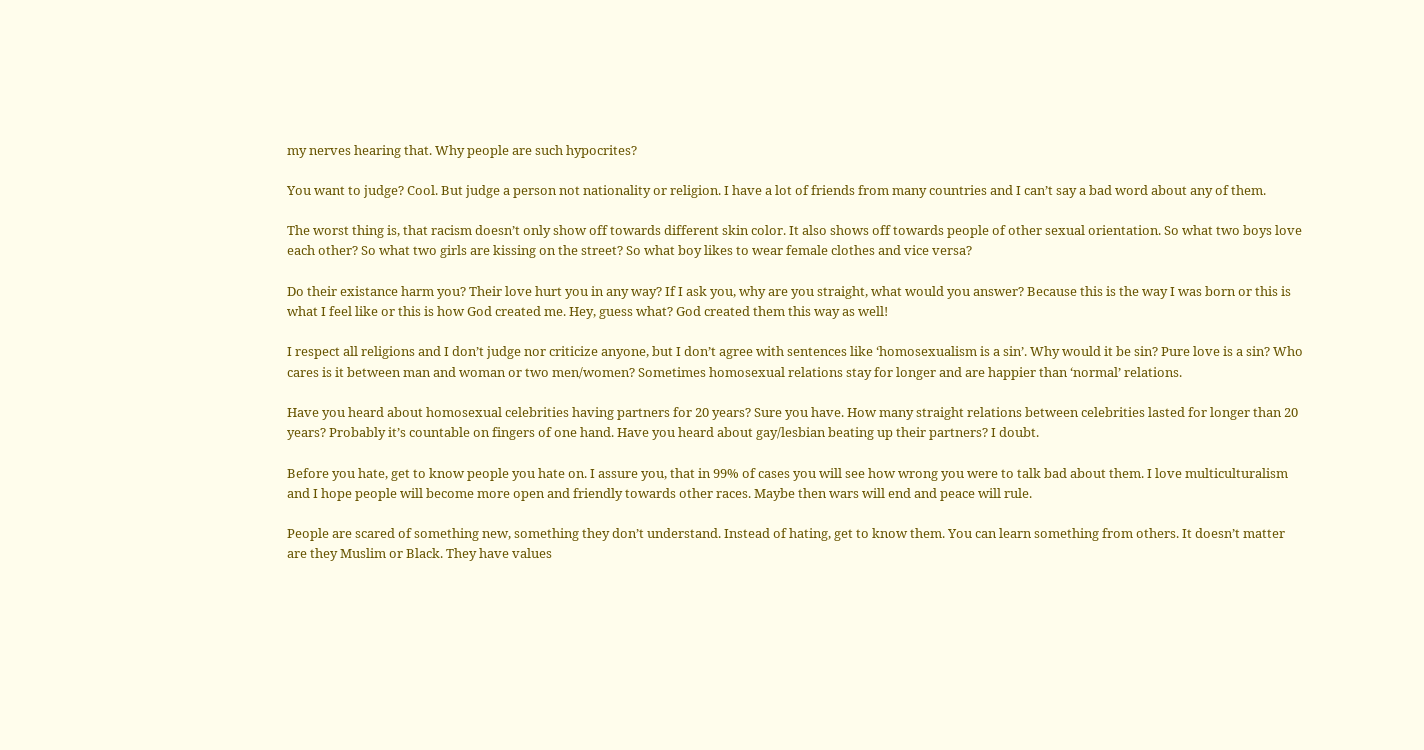my nerves hearing that. Why people are such hypocrites?

You want to judge? Cool. But judge a person not nationality or religion. I have a lot of friends from many countries and I can’t say a bad word about any of them.

The worst thing is, that racism doesn’t only show off towards different skin color. It also shows off towards people of other sexual orientation. So what two boys love each other? So what two girls are kissing on the street? So what boy likes to wear female clothes and vice versa?

Do their existance harm you? Their love hurt you in any way? If I ask you, why are you straight, what would you answer? Because this is the way I was born or this is what I feel like or this is how God created me. Hey, guess what? God created them this way as well!

I respect all religions and I don’t judge nor criticize anyone, but I don’t agree with sentences like ‘homosexualism is a sin’. Why would it be sin? Pure love is a sin? Who cares is it between man and woman or two men/women? Sometimes homosexual relations stay for longer and are happier than ‘normal’ relations.

Have you heard about homosexual celebrities having partners for 20 years? Sure you have. How many straight relations between celebrities lasted for longer than 20 years? Probably it’s countable on fingers of one hand. Have you heard about gay/lesbian beating up their partners? I doubt.

Before you hate, get to know people you hate on. I assure you, that in 99% of cases you will see how wrong you were to talk bad about them. I love multiculturalism and I hope people will become more open and friendly towards other races. Maybe then wars will end and peace will rule.

People are scared of something new, something they don’t understand. Instead of hating, get to know them. You can learn something from others. It doesn’t matter are they Muslim or Black. They have values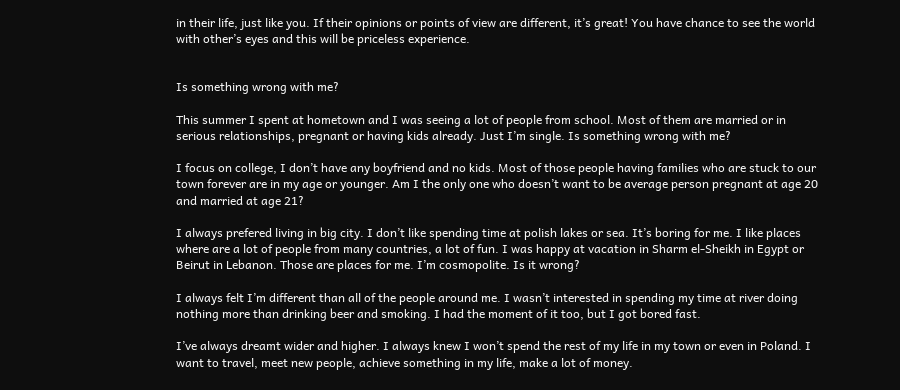in their life, just like you. If their opinions or points of view are different, it’s great! You have chance to see the world with other’s eyes and this will be priceless experience.


Is something wrong with me?

This summer I spent at hometown and I was seeing a lot of people from school. Most of them are married or in serious relationships, pregnant or having kids already. Just I’m single. Is something wrong with me?

I focus on college, I don’t have any boyfriend and no kids. Most of those people having families who are stuck to our town forever are in my age or younger. Am I the only one who doesn’t want to be average person pregnant at age 20 and married at age 21?

I always prefered living in big city. I don’t like spending time at polish lakes or sea. It’s boring for me. I like places where are a lot of people from many countries, a lot of fun. I was happy at vacation in Sharm el-Sheikh in Egypt or Beirut in Lebanon. Those are places for me. I’m cosmopolite. Is it wrong?

I always felt I’m different than all of the people around me. I wasn’t interested in spending my time at river doing nothing more than drinking beer and smoking. I had the moment of it too, but I got bored fast.

I’ve always dreamt wider and higher. I always knew I won’t spend the rest of my life in my town or even in Poland. I want to travel, meet new people, achieve something in my life, make a lot of money.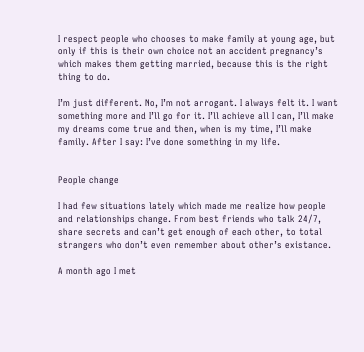I respect people who chooses to make family at young age, but only if this is their own choice not an accident pregnancy’s which makes them getting married, because this is the right thing to do.

I’m just different. No, I’m not arrogant. I always felt it. I want something more and I’ll go for it. I’ll achieve all I can, I’ll make my dreams come true and then, when is my time, I’ll make family. After I say: I’ve done something in my life.


People change

I had few situations lately which made me realize how people and relationships change. From best friends who talk 24/7, share secrets and can’t get enough of each other, to total strangers who don’t even remember about other’s existance.

A month ago I met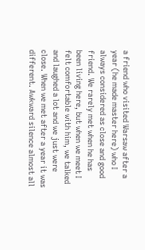a friend who visited Warsaw after a year (he made master here) who I always considered as close and good friend. We rarely met when he has been living here, but when we meet I felt comfortable with him, we talked and laughed a lot and we just were close. When we met after a year it was different. Awkward silence almost all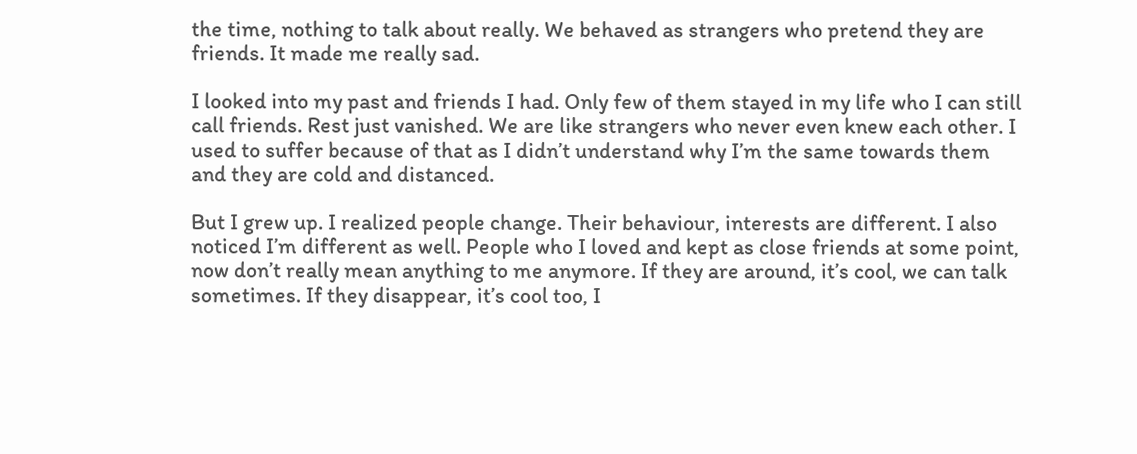the time, nothing to talk about really. We behaved as strangers who pretend they are friends. It made me really sad.

I looked into my past and friends I had. Only few of them stayed in my life who I can still call friends. Rest just vanished. We are like strangers who never even knew each other. I used to suffer because of that as I didn’t understand why I’m the same towards them and they are cold and distanced.

But I grew up. I realized people change. Their behaviour, interests are different. I also noticed I’m different as well. People who I loved and kept as close friends at some point, now don’t really mean anything to me anymore. If they are around, it’s cool, we can talk sometimes. If they disappear, it’s cool too, I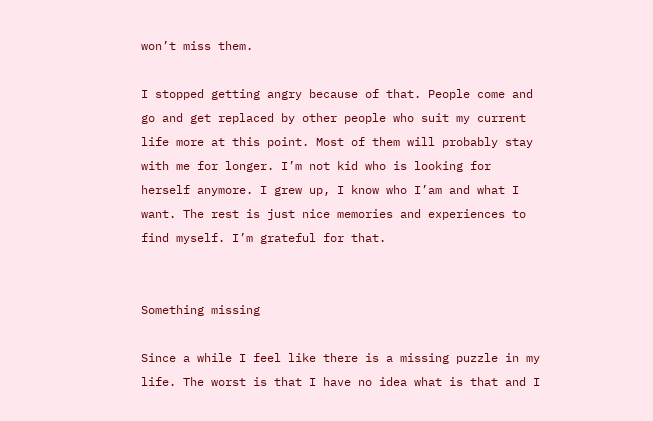won’t miss them.

I stopped getting angry because of that. People come and go and get replaced by other people who suit my current life more at this point. Most of them will probably stay with me for longer. I’m not kid who is looking for herself anymore. I grew up, I know who I’am and what I want. The rest is just nice memories and experiences to find myself. I’m grateful for that.


Something missing

Since a while I feel like there is a missing puzzle in my life. The worst is that I have no idea what is that and I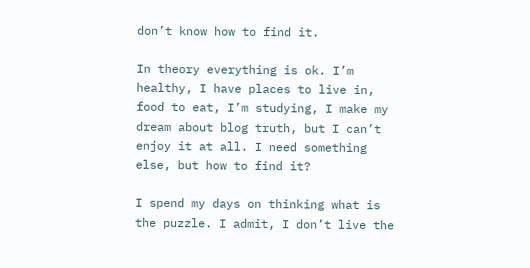don’t know how to find it.

In theory everything is ok. I’m healthy, I have places to live in, food to eat, I’m studying, I make my dream about blog truth, but I can’t enjoy it at all. I need something else, but how to find it?

I spend my days on thinking what is the puzzle. I admit, I don’t live the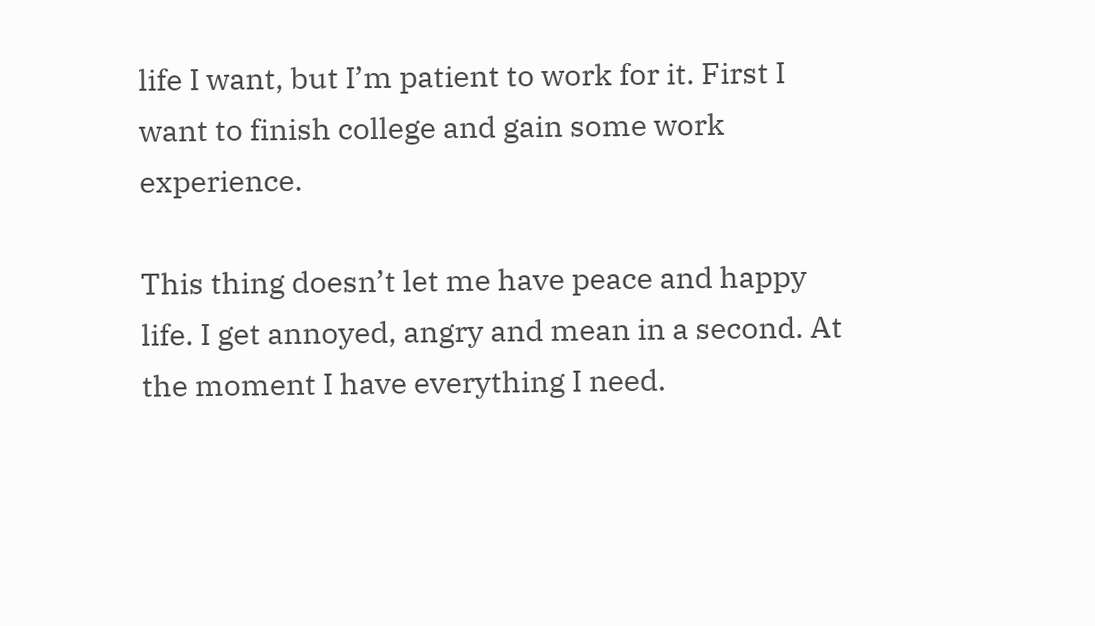life I want, but I’m patient to work for it. First I want to finish college and gain some work experience.

This thing doesn’t let me have peace and happy life. I get annoyed, angry and mean in a second. At the moment I have everything I need.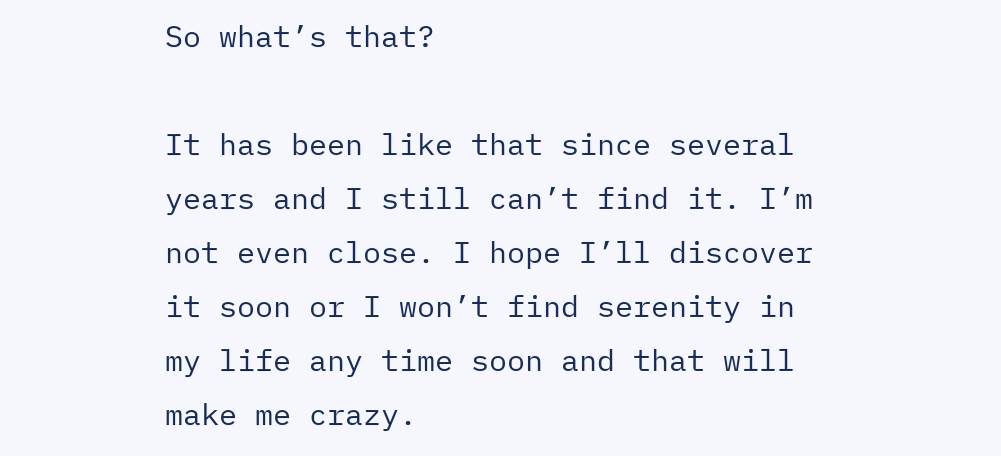So what’s that?

It has been like that since several years and I still can’t find it. I’m not even close. I hope I’ll discover it soon or I won’t find serenity in my life any time soon and that will make me crazy.